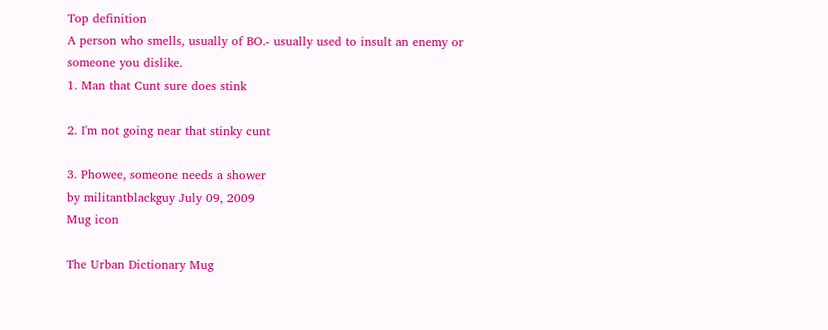Top definition
A person who smells, usually of BO.- usually used to insult an enemy or someone you dislike.
1. Man that Cunt sure does stink

2. I'm not going near that stinky cunt

3. Phowee, someone needs a shower
by militantblackguy July 09, 2009
Mug icon

The Urban Dictionary Mug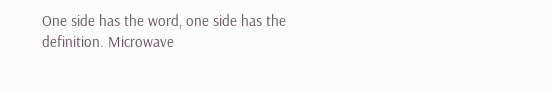One side has the word, one side has the definition. Microwave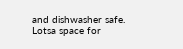and dishwasher safe. Lotsa space for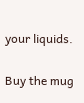your liquids.

Buy the mug